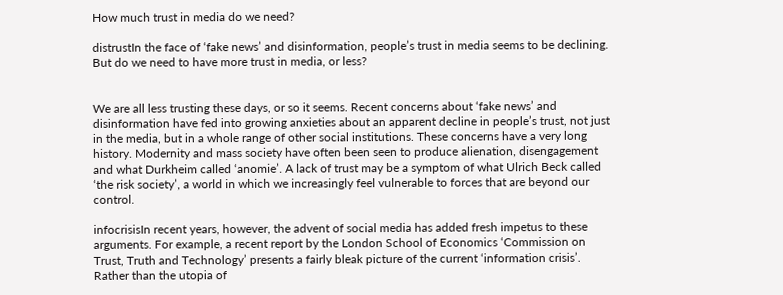How much trust in media do we need?

distrustIn the face of ‘fake news’ and disinformation, people’s trust in media seems to be declining. But do we need to have more trust in media, or less?


We are all less trusting these days, or so it seems. Recent concerns about ‘fake news’ and disinformation have fed into growing anxieties about an apparent decline in people’s trust, not just in the media, but in a whole range of other social institutions. These concerns have a very long history. Modernity and mass society have often been seen to produce alienation, disengagement and what Durkheim called ‘anomie’. A lack of trust may be a symptom of what Ulrich Beck called ‘the risk society’, a world in which we increasingly feel vulnerable to forces that are beyond our control.

infocrisisIn recent years, however, the advent of social media has added fresh impetus to these arguments. For example, a recent report by the London School of Economics ‘Commission on Trust, Truth and Technology’ presents a fairly bleak picture of the current ‘information crisis’. Rather than the utopia of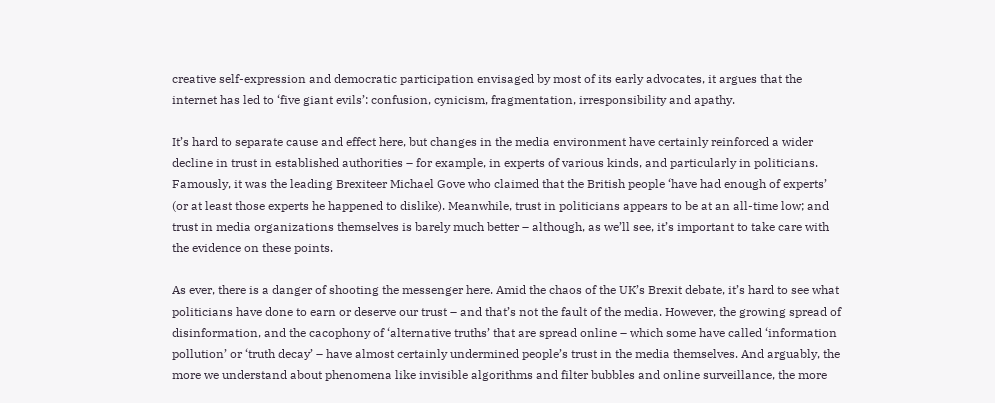creative self-expression and democratic participation envisaged by most of its early advocates, it argues that the internet has led to ‘five giant evils’: confusion, cynicism, fragmentation, irresponsibility and apathy.

It’s hard to separate cause and effect here, but changes in the media environment have certainly reinforced a wider decline in trust in established authorities – for example, in experts of various kinds, and particularly in politicians. Famously, it was the leading Brexiteer Michael Gove who claimed that the British people ‘have had enough of experts’ (or at least those experts he happened to dislike). Meanwhile, trust in politicians appears to be at an all-time low; and trust in media organizations themselves is barely much better – although, as we’ll see, it’s important to take care with the evidence on these points.

As ever, there is a danger of shooting the messenger here. Amid the chaos of the UK’s Brexit debate, it’s hard to see what politicians have done to earn or deserve our trust – and that’s not the fault of the media. However, the growing spread of disinformation, and the cacophony of ‘alternative truths’ that are spread online – which some have called ‘information pollution’ or ‘truth decay’ – have almost certainly undermined people’s trust in the media themselves. And arguably, the more we understand about phenomena like invisible algorithms and filter bubbles and online surveillance, the more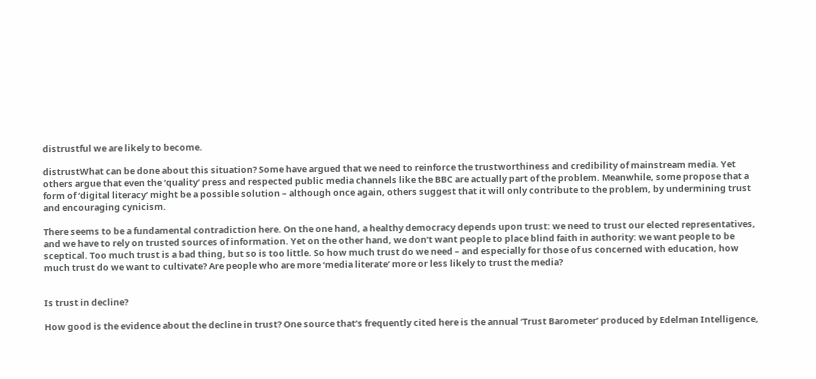distrustful we are likely to become.

distrustWhat can be done about this situation? Some have argued that we need to reinforce the trustworthiness and credibility of mainstream media. Yet others argue that even the ‘quality’ press and respected public media channels like the BBC are actually part of the problem. Meanwhile, some propose that a form of ‘digital literacy’ might be a possible solution – although once again, others suggest that it will only contribute to the problem, by undermining trust and encouraging cynicism.

There seems to be a fundamental contradiction here. On the one hand, a healthy democracy depends upon trust: we need to trust our elected representatives, and we have to rely on trusted sources of information. Yet on the other hand, we don’t want people to place blind faith in authority: we want people to be sceptical. Too much trust is a bad thing, but so is too little. So how much trust do we need – and especially for those of us concerned with education, how much trust do we want to cultivate? Are people who are more ‘media literate’ more or less likely to trust the media?


Is trust in decline?

How good is the evidence about the decline in trust? One source that’s frequently cited here is the annual ‘Trust Barometer’ produced by Edelman Intelligence,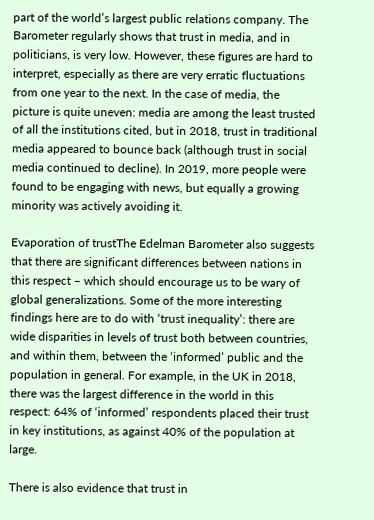part of the world’s largest public relations company. The Barometer regularly shows that trust in media, and in politicians, is very low. However, these figures are hard to interpret, especially as there are very erratic fluctuations from one year to the next. In the case of media, the picture is quite uneven: media are among the least trusted of all the institutions cited, but in 2018, trust in traditional media appeared to bounce back (although trust in social media continued to decline). In 2019, more people were found to be engaging with news, but equally a growing minority was actively avoiding it.

Evaporation of trustThe Edelman Barometer also suggests that there are significant differences between nations in this respect – which should encourage us to be wary of global generalizations. Some of the more interesting findings here are to do with ‘trust inequality’: there are wide disparities in levels of trust both between countries, and within them, between the ‘informed’ public and the population in general. For example, in the UK in 2018, there was the largest difference in the world in this respect: 64% of ‘informed’ respondents placed their trust in key institutions, as against 40% of the population at large.

There is also evidence that trust in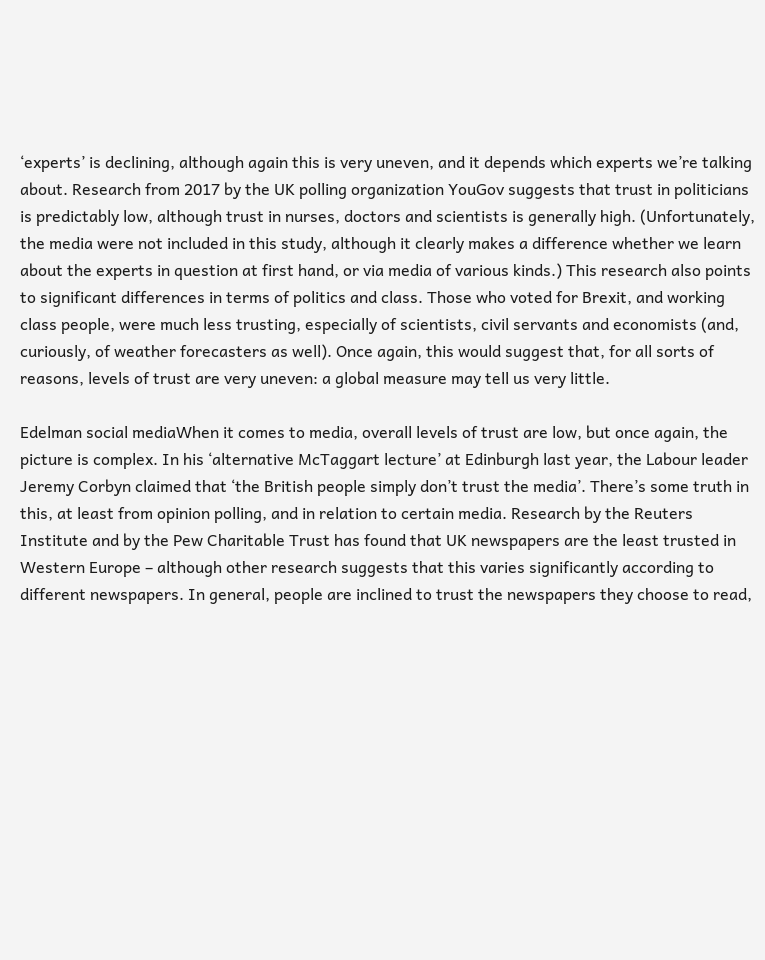‘experts’ is declining, although again this is very uneven, and it depends which experts we’re talking about. Research from 2017 by the UK polling organization YouGov suggests that trust in politicians is predictably low, although trust in nurses, doctors and scientists is generally high. (Unfortunately, the media were not included in this study, although it clearly makes a difference whether we learn about the experts in question at first hand, or via media of various kinds.) This research also points to significant differences in terms of politics and class. Those who voted for Brexit, and working class people, were much less trusting, especially of scientists, civil servants and economists (and, curiously, of weather forecasters as well). Once again, this would suggest that, for all sorts of reasons, levels of trust are very uneven: a global measure may tell us very little.

Edelman social mediaWhen it comes to media, overall levels of trust are low, but once again, the picture is complex. In his ‘alternative McTaggart lecture’ at Edinburgh last year, the Labour leader Jeremy Corbyn claimed that ‘the British people simply don’t trust the media’. There’s some truth in this, at least from opinion polling, and in relation to certain media. Research by the Reuters Institute and by the Pew Charitable Trust has found that UK newspapers are the least trusted in Western Europe – although other research suggests that this varies significantly according to different newspapers. In general, people are inclined to trust the newspapers they choose to read,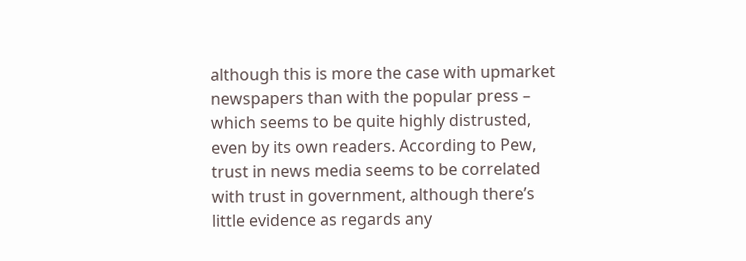although this is more the case with upmarket newspapers than with the popular press – which seems to be quite highly distrusted, even by its own readers. According to Pew, trust in news media seems to be correlated with trust in government, although there’s little evidence as regards any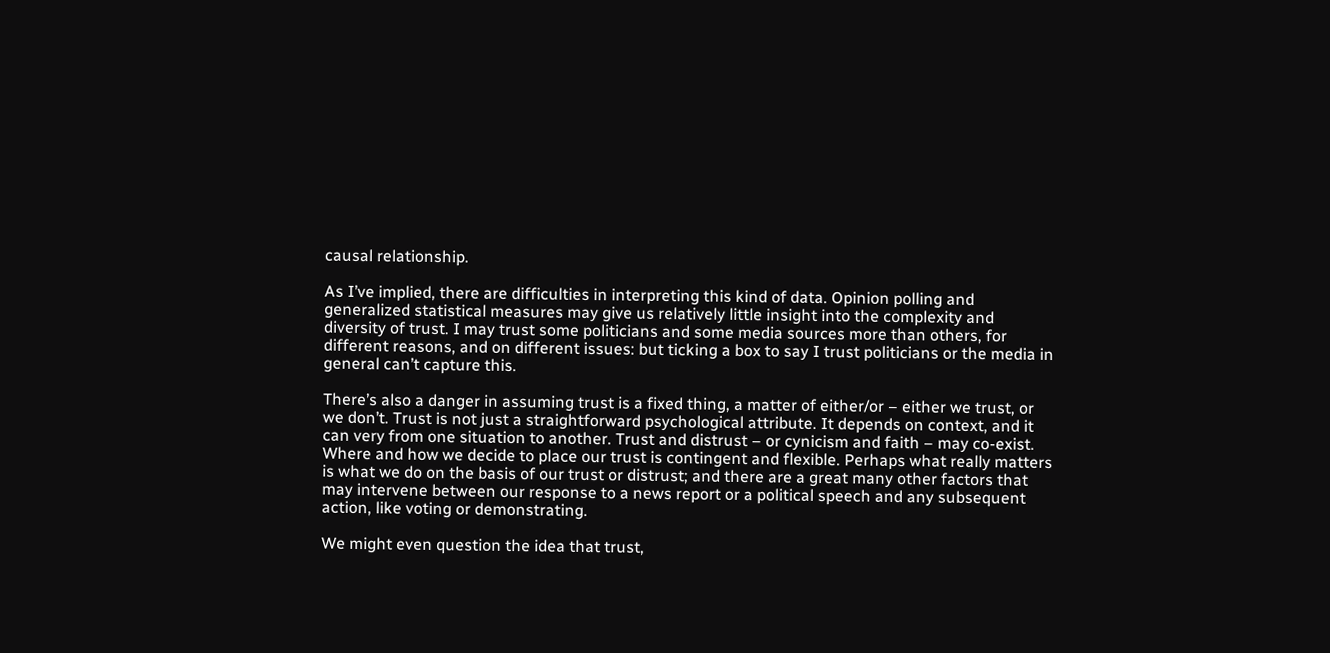causal relationship.

As I’ve implied, there are difficulties in interpreting this kind of data. Opinion polling and generalized statistical measures may give us relatively little insight into the complexity and diversity of trust. I may trust some politicians and some media sources more than others, for different reasons, and on different issues: but ticking a box to say I trust politicians or the media in general can’t capture this.

There’s also a danger in assuming trust is a fixed thing, a matter of either/or – either we trust, or we don’t. Trust is not just a straightforward psychological attribute. It depends on context, and it can very from one situation to another. Trust and distrust – or cynicism and faith – may co-exist. Where and how we decide to place our trust is contingent and flexible. Perhaps what really matters is what we do on the basis of our trust or distrust; and there are a great many other factors that may intervene between our response to a news report or a political speech and any subsequent action, like voting or demonstrating.

We might even question the idea that trust,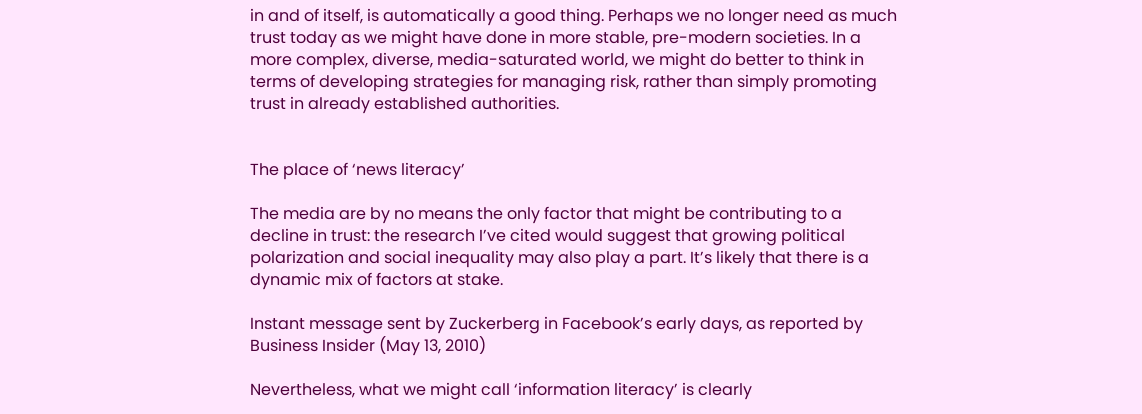in and of itself, is automatically a good thing. Perhaps we no longer need as much trust today as we might have done in more stable, pre-modern societies. In a more complex, diverse, media-saturated world, we might do better to think in terms of developing strategies for managing risk, rather than simply promoting trust in already established authorities.


The place of ‘news literacy’

The media are by no means the only factor that might be contributing to a decline in trust: the research I’ve cited would suggest that growing political polarization and social inequality may also play a part. It’s likely that there is a dynamic mix of factors at stake.

Instant message sent by Zuckerberg in Facebook’s early days, as reported by Business Insider (May 13, 2010)

Nevertheless, what we might call ‘information literacy’ is clearly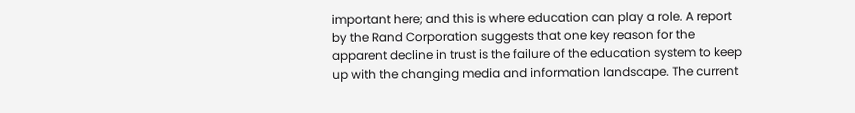important here; and this is where education can play a role. A report by the Rand Corporation suggests that one key reason for the apparent decline in trust is the failure of the education system to keep up with the changing media and information landscape. The current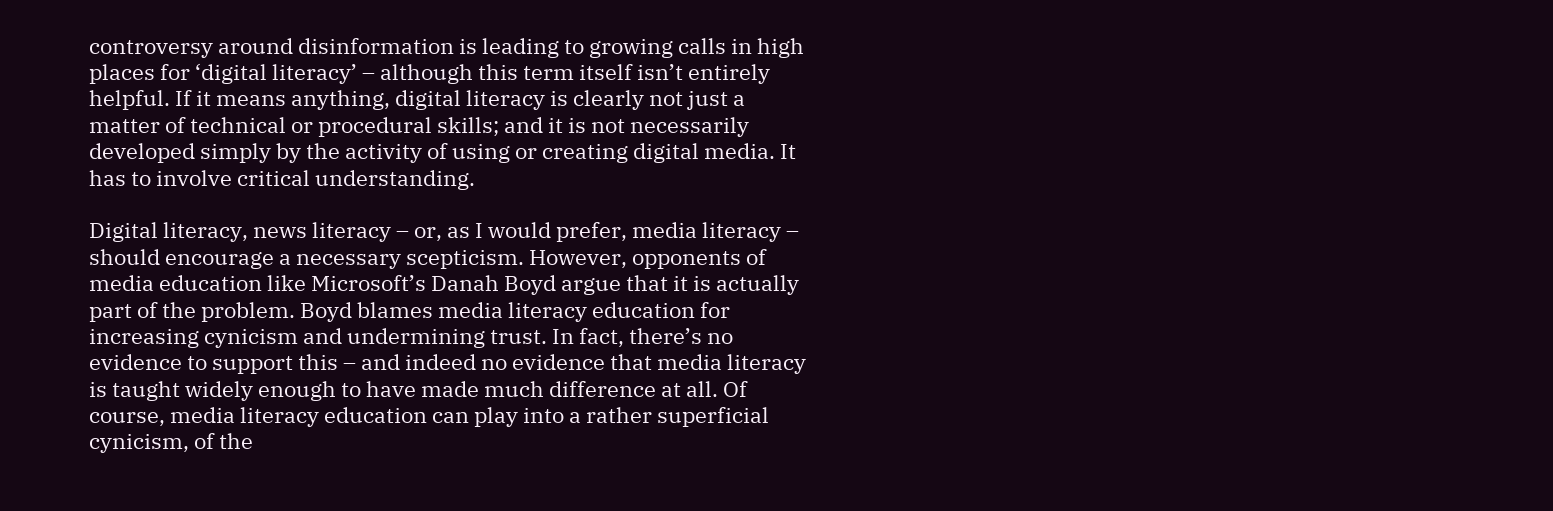controversy around disinformation is leading to growing calls in high places for ‘digital literacy’ – although this term itself isn’t entirely helpful. If it means anything, digital literacy is clearly not just a matter of technical or procedural skills; and it is not necessarily developed simply by the activity of using or creating digital media. It has to involve critical understanding.

Digital literacy, news literacy – or, as I would prefer, media literacy – should encourage a necessary scepticism. However, opponents of media education like Microsoft’s Danah Boyd argue that it is actually part of the problem. Boyd blames media literacy education for increasing cynicism and undermining trust. In fact, there’s no evidence to support this – and indeed no evidence that media literacy is taught widely enough to have made much difference at all. Of course, media literacy education can play into a rather superficial cynicism, of the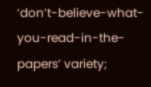‘don’t-believe-what-you-read-in-the-papers’ variety;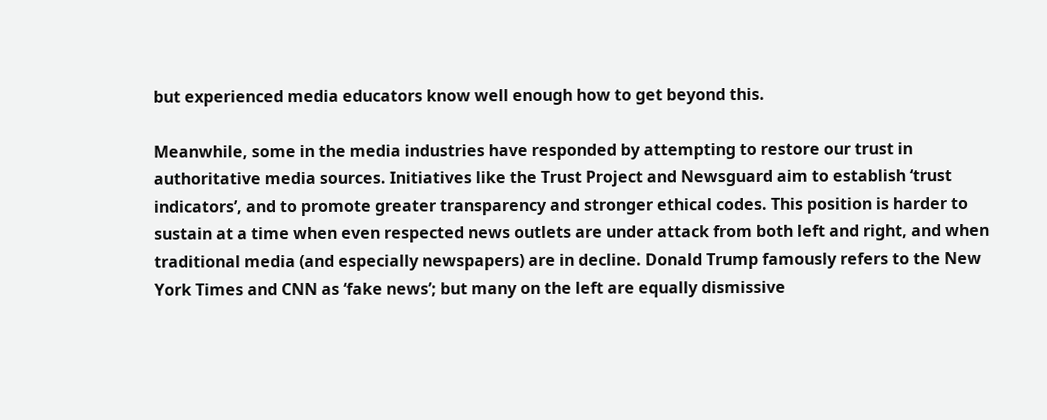but experienced media educators know well enough how to get beyond this.

Meanwhile, some in the media industries have responded by attempting to restore our trust in authoritative media sources. Initiatives like the Trust Project and Newsguard aim to establish ‘trust indicators’, and to promote greater transparency and stronger ethical codes. This position is harder to sustain at a time when even respected news outlets are under attack from both left and right, and when traditional media (and especially newspapers) are in decline. Donald Trump famously refers to the New York Times and CNN as ‘fake news’; but many on the left are equally dismissive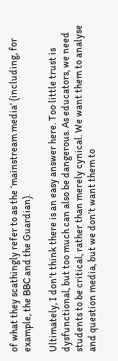of what they scathingly refer to as the ‘mainstream media’ (including, for example, the BBC and the Guardian).

Ultimately, I don’t think there is an easy answer here. Too little trust is dysfunctional, but too much can also be dangerous. As educators, we need students to be critical, rather than merely cynical. We want them to analyse and question media, but we don’t want them to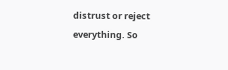distrust or reject everything. So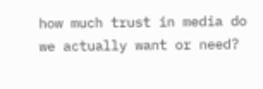how much trust in media do we actually want or need?